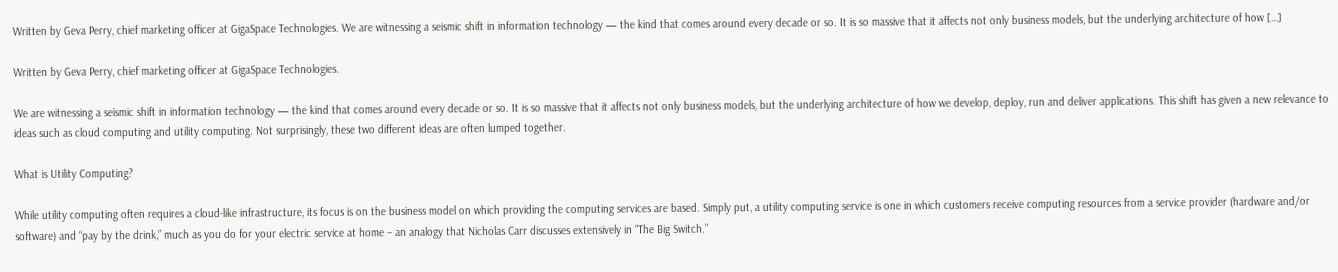Written by Geva Perry, chief marketing officer at GigaSpace Technologies. We are witnessing a seismic shift in information technology — the kind that comes around every decade or so. It is so massive that it affects not only business models, but the underlying architecture of how […]

Written by Geva Perry, chief marketing officer at GigaSpace Technologies.

We are witnessing a seismic shift in information technology — the kind that comes around every decade or so. It is so massive that it affects not only business models, but the underlying architecture of how we develop, deploy, run and deliver applications. This shift has given a new relevance to ideas such as cloud computing and utility computing. Not surprisingly, these two different ideas are often lumped together.

What is Utility Computing?

While utility computing often requires a cloud-like infrastructure, its focus is on the business model on which providing the computing services are based. Simply put, a utility computing service is one in which customers receive computing resources from a service provider (hardware and/or software) and “pay by the drink,” much as you do for your electric service at home – an analogy that Nicholas Carr discusses extensively in “The Big Switch.”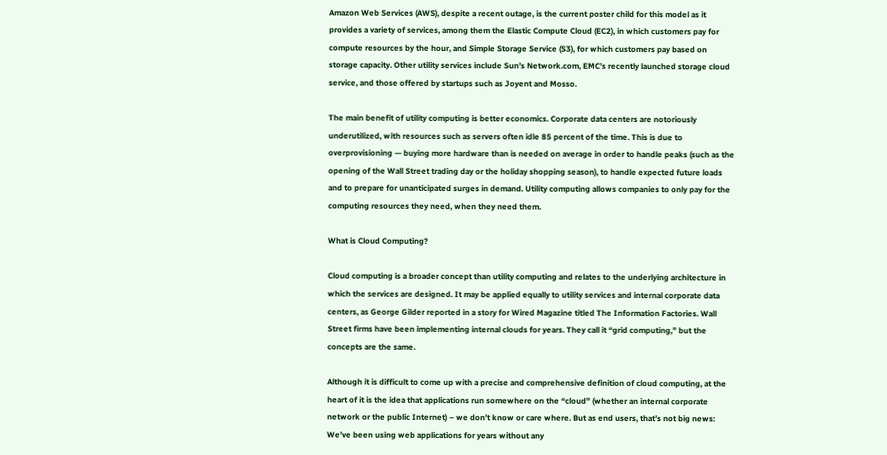Amazon Web Services (AWS), despite a recent outage, is the current poster child for this model as it provides a variety of services, among them the Elastic Compute Cloud (EC2), in which customers pay for compute resources by the hour, and Simple Storage Service (S3), for which customers pay based on storage capacity. Other utility services include Sun’s Network.com, EMC’s recently launched storage cloud service, and those offered by startups such as Joyent and Mosso.

The main benefit of utility computing is better economics. Corporate data centers are notoriously underutilized, with resources such as servers often idle 85 percent of the time. This is due to overprovisioning — buying more hardware than is needed on average in order to handle peaks (such as the opening of the Wall Street trading day or the holiday shopping season), to handle expected future loads and to prepare for unanticipated surges in demand. Utility computing allows companies to only pay for the computing resources they need, when they need them.

What is Cloud Computing?

Cloud computing is a broader concept than utility computing and relates to the underlying architecture in which the services are designed. It may be applied equally to utility services and internal corporate data centers, as George Gilder reported in a story for Wired Magazine titled The Information Factories. Wall Street firms have been implementing internal clouds for years. They call it “grid computing,” but the concepts are the same.

Although it is difficult to come up with a precise and comprehensive definition of cloud computing, at the heart of it is the idea that applications run somewhere on the “cloud” (whether an internal corporate network or the public Internet) – we don’t know or care where. But as end users, that’s not big news: We’ve been using web applications for years without any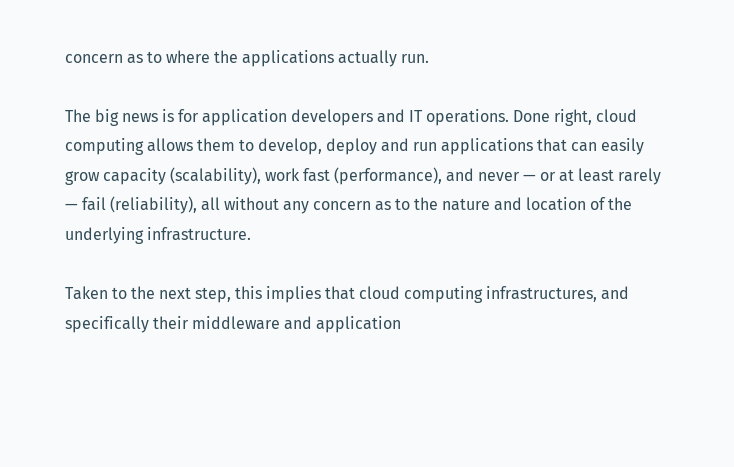concern as to where the applications actually run.

The big news is for application developers and IT operations. Done right, cloud computing allows them to develop, deploy and run applications that can easily grow capacity (scalability), work fast (performance), and never — or at least rarely — fail (reliability), all without any concern as to the nature and location of the underlying infrastructure.

Taken to the next step, this implies that cloud computing infrastructures, and specifically their middleware and application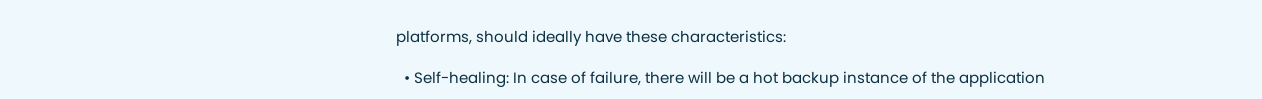platforms, should ideally have these characteristics:

  • Self-healing: In case of failure, there will be a hot backup instance of the application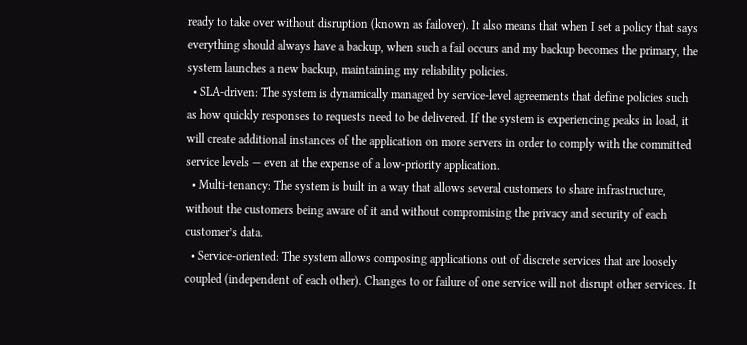ready to take over without disruption (known as failover). It also means that when I set a policy that says everything should always have a backup, when such a fail occurs and my backup becomes the primary, the system launches a new backup, maintaining my reliability policies.
  • SLA-driven: The system is dynamically managed by service-level agreements that define policies such as how quickly responses to requests need to be delivered. If the system is experiencing peaks in load, it will create additional instances of the application on more servers in order to comply with the committed service levels — even at the expense of a low-priority application.
  • Multi-tenancy: The system is built in a way that allows several customers to share infrastructure, without the customers being aware of it and without compromising the privacy and security of each customer’s data.
  • Service-oriented: The system allows composing applications out of discrete services that are loosely coupled (independent of each other). Changes to or failure of one service will not disrupt other services. It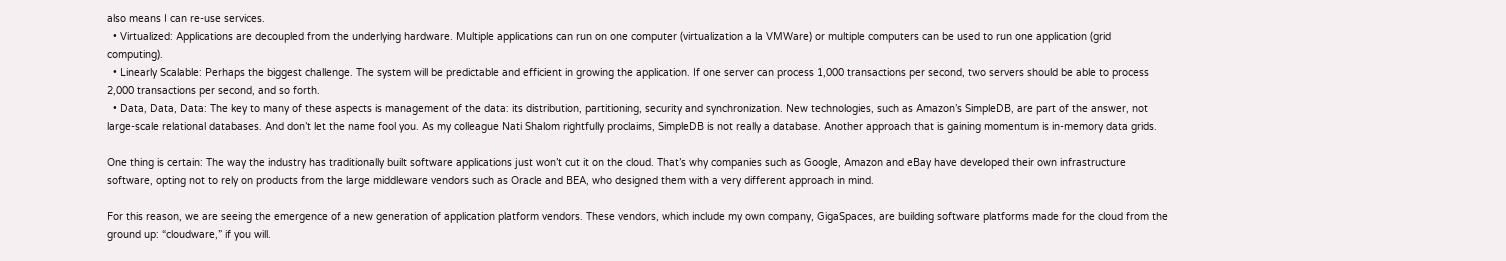also means I can re-use services.
  • Virtualized: Applications are decoupled from the underlying hardware. Multiple applications can run on one computer (virtualization a la VMWare) or multiple computers can be used to run one application (grid computing).
  • Linearly Scalable: Perhaps the biggest challenge. The system will be predictable and efficient in growing the application. If one server can process 1,000 transactions per second, two servers should be able to process 2,000 transactions per second, and so forth.
  • Data, Data, Data: The key to many of these aspects is management of the data: its distribution, partitioning, security and synchronization. New technologies, such as Amazon’s SimpleDB, are part of the answer, not large-scale relational databases. And don’t let the name fool you. As my colleague Nati Shalom rightfully proclaims, SimpleDB is not really a database. Another approach that is gaining momentum is in-memory data grids.

One thing is certain: The way the industry has traditionally built software applications just won’t cut it on the cloud. That’s why companies such as Google, Amazon and eBay have developed their own infrastructure software, opting not to rely on products from the large middleware vendors such as Oracle and BEA, who designed them with a very different approach in mind.

For this reason, we are seeing the emergence of a new generation of application platform vendors. These vendors, which include my own company, GigaSpaces, are building software platforms made for the cloud from the ground up: “cloudware,” if you will.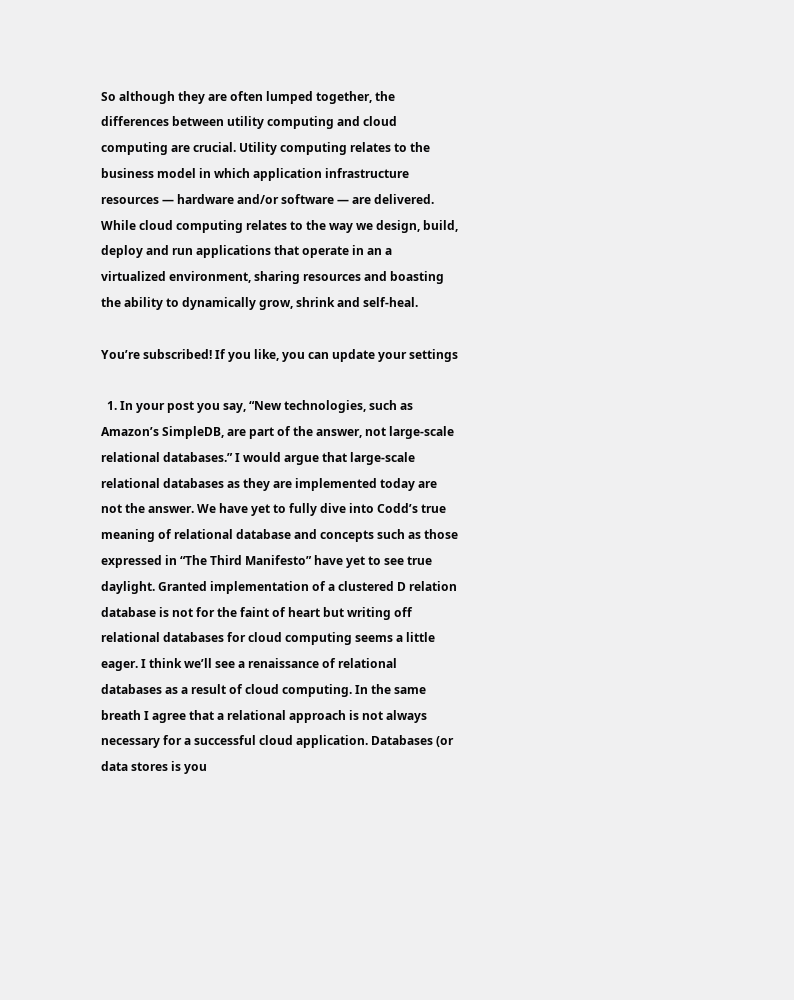So although they are often lumped together, the differences between utility computing and cloud computing are crucial. Utility computing relates to the business model in which application infrastructure resources — hardware and/or software — are delivered. While cloud computing relates to the way we design, build, deploy and run applications that operate in an a virtualized environment, sharing resources and boasting the ability to dynamically grow, shrink and self-heal.

You’re subscribed! If you like, you can update your settings

  1. In your post you say, “New technologies, such as Amazon’s SimpleDB, are part of the answer, not large-scale relational databases.” I would argue that large-scale relational databases as they are implemented today are not the answer. We have yet to fully dive into Codd’s true meaning of relational database and concepts such as those expressed in “The Third Manifesto” have yet to see true daylight. Granted implementation of a clustered D relation database is not for the faint of heart but writing off relational databases for cloud computing seems a little eager. I think we’ll see a renaissance of relational databases as a result of cloud computing. In the same breath I agree that a relational approach is not always necessary for a successful cloud application. Databases (or data stores is you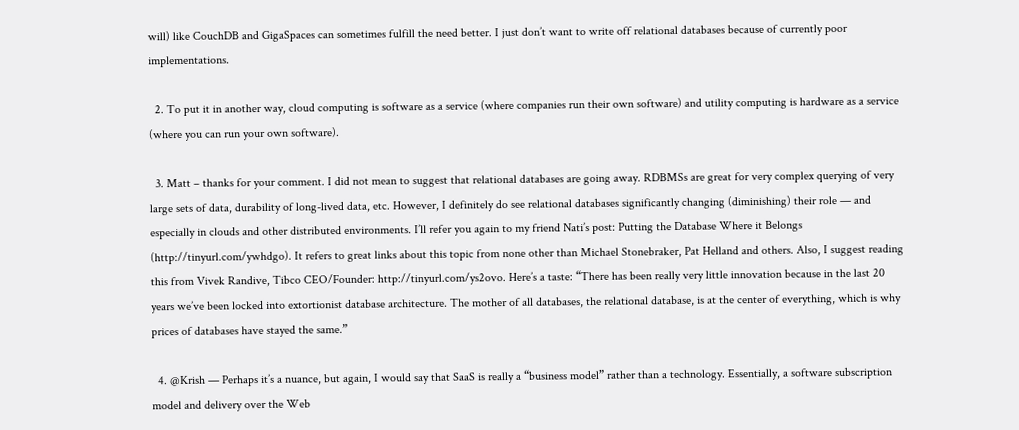will) like CouchDB and GigaSpaces can sometimes fulfill the need better. I just don’t want to write off relational databases because of currently poor implementations.

  2. To put it in another way, cloud computing is software as a service (where companies run their own software) and utility computing is hardware as a service (where you can run your own software).

  3. Matt – thanks for your comment. I did not mean to suggest that relational databases are going away. RDBMSs are great for very complex querying of very large sets of data, durability of long-lived data, etc. However, I definitely do see relational databases significantly changing (diminishing) their role — and especially in clouds and other distributed environments. I’ll refer you again to my friend Nati’s post: Putting the Database Where it Belongs (http://tinyurl.com/ywhdgo). It refers to great links about this topic from none other than Michael Stonebraker, Pat Helland and others. Also, I suggest reading this from Vivek Randive, Tibco CEO/Founder: http://tinyurl.com/ys2ovo. Here’s a taste: “There has been really very little innovation because in the last 20 years we’ve been locked into extortionist database architecture. The mother of all databases, the relational database, is at the center of everything, which is why prices of databases have stayed the same.”

  4. @Krish — Perhaps it’s a nuance, but again, I would say that SaaS is really a “business model” rather than a technology. Essentially, a software subscription model and delivery over the Web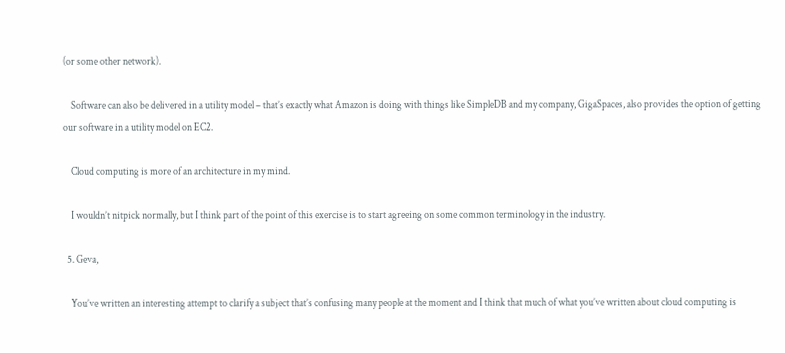(or some other network).

    Software can also be delivered in a utility model – that’s exactly what Amazon is doing with things like SimpleDB and my company, GigaSpaces, also provides the option of getting our software in a utility model on EC2.

    Cloud computing is more of an architecture in my mind.

    I wouldn’t nitpick normally, but I think part of the point of this exercise is to start agreeing on some common terminology in the industry.

  5. Geva,

    You’ve written an interesting attempt to clarify a subject that’s confusing many people at the moment and I think that much of what you’ve written about cloud computing is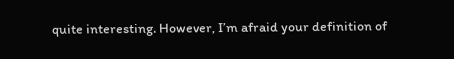quite interesting. However, I’m afraid your definition of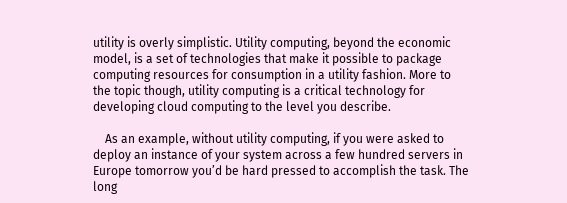utility is overly simplistic. Utility computing, beyond the economic model, is a set of technologies that make it possible to package computing resources for consumption in a utility fashion. More to the topic though, utility computing is a critical technology for developing cloud computing to the level you describe.

    As an example, without utility computing, if you were asked to deploy an instance of your system across a few hundred servers in Europe tomorrow you’d be hard pressed to accomplish the task. The long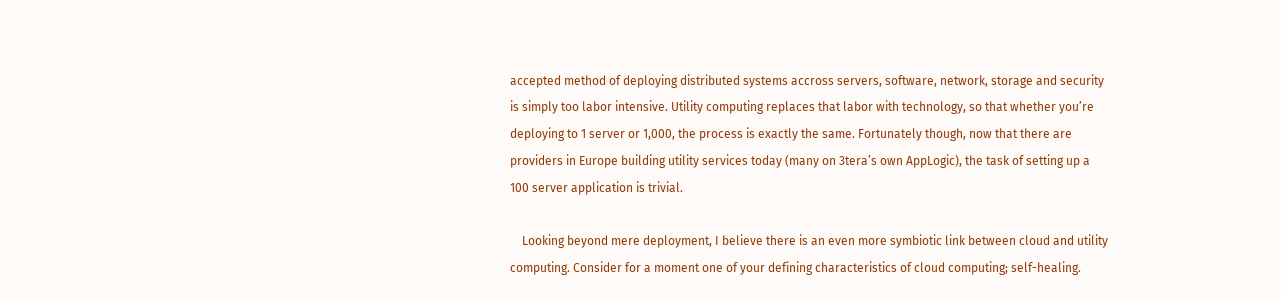accepted method of deploying distributed systems accross servers, software, network, storage and security is simply too labor intensive. Utility computing replaces that labor with technology, so that whether you’re deploying to 1 server or 1,000, the process is exactly the same. Fortunately though, now that there are providers in Europe building utility services today (many on 3tera’s own AppLogic), the task of setting up a 100 server application is trivial.

    Looking beyond mere deployment, I believe there is an even more symbiotic link between cloud and utility computing. Consider for a moment one of your defining characteristics of cloud computing; self-healing.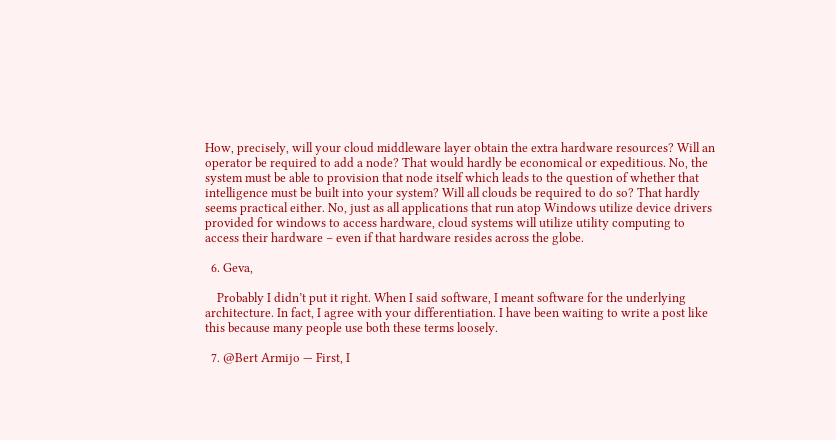How, precisely, will your cloud middleware layer obtain the extra hardware resources? Will an operator be required to add a node? That would hardly be economical or expeditious. No, the system must be able to provision that node itself which leads to the question of whether that intelligence must be built into your system? Will all clouds be required to do so? That hardly seems practical either. No, just as all applications that run atop Windows utilize device drivers provided for windows to access hardware, cloud systems will utilize utility computing to access their hardware – even if that hardware resides across the globe.

  6. Geva,

    Probably I didn’t put it right. When I said software, I meant software for the underlying architecture. In fact, I agree with your differentiation. I have been waiting to write a post like this because many people use both these terms loosely.

  7. @Bert Armijo — First, I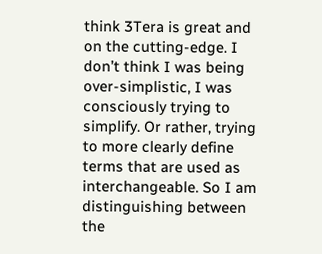think 3Tera is great and on the cutting-edge. I don’t think I was being over-simplistic, I was consciously trying to simplify. Or rather, trying to more clearly define terms that are used as interchangeable. So I am distinguishing between the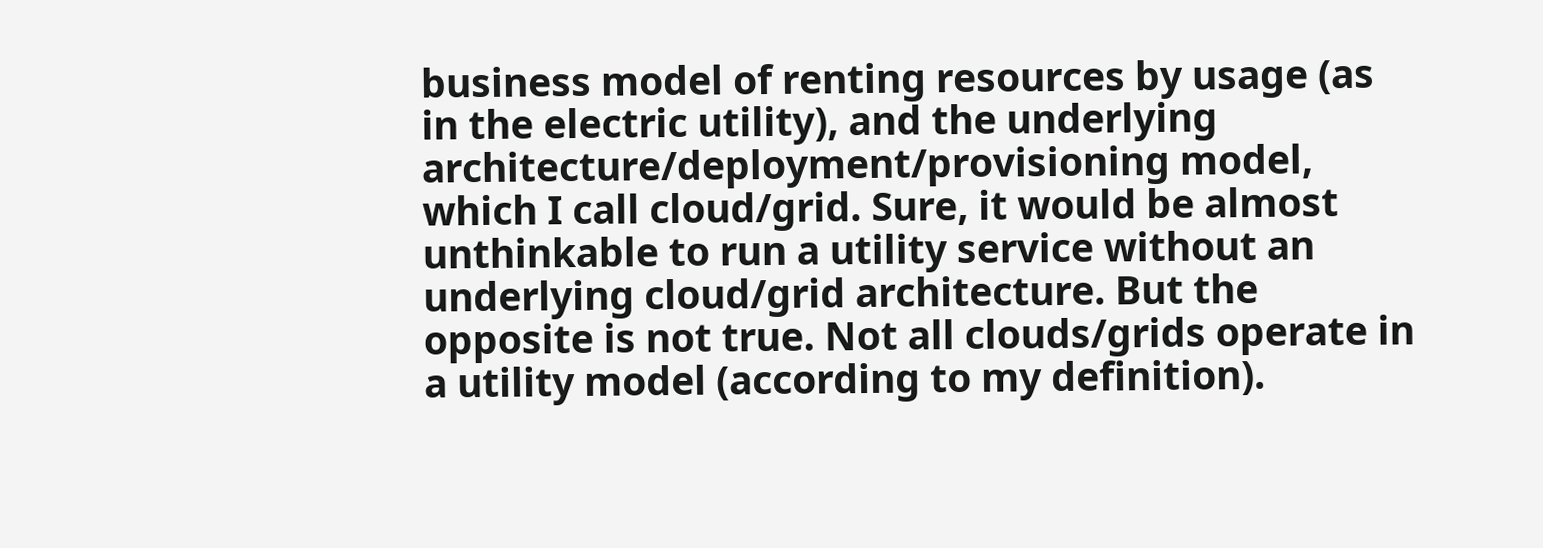business model of renting resources by usage (as in the electric utility), and the underlying architecture/deployment/provisioning model, which I call cloud/grid. Sure, it would be almost unthinkable to run a utility service without an underlying cloud/grid architecture. But the opposite is not true. Not all clouds/grids operate in a utility model (according to my definition).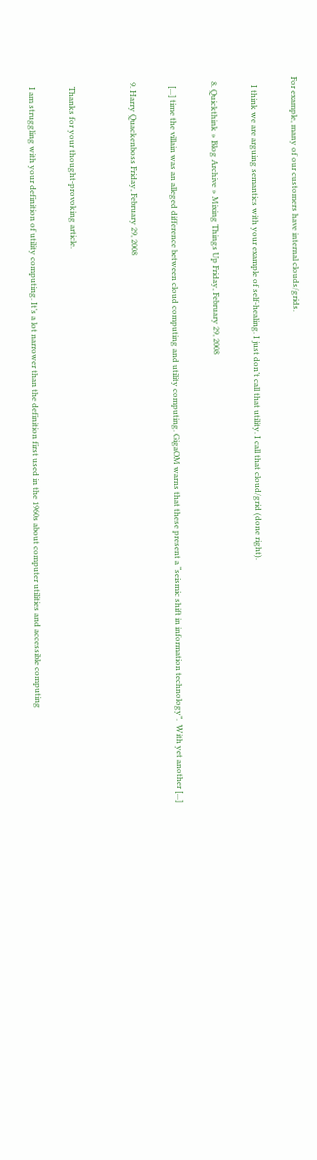For example, many of our customers have internal clouds/grids.

    I think we are arguing semantics with your example of self-healing. I just don’t call that utility. I call that cloud/grid (done right).

  8. Quickthink » Blog Archive » Mixing Things Up Friday, February 29, 2008

    [...] time the villain was an alleged difference between cloud computing and utility computing. GigaOM warns that these present a “seismic shift in information technology”.  With yet another [...]

  9. Harry Quackenboss Friday, February 29, 2008


    Thanks for your thought-provoking article.

    I am struggling with your definition of utility computing. It’s a lot narrower than the definition first used in the 1960s about computer utilities and accessible computing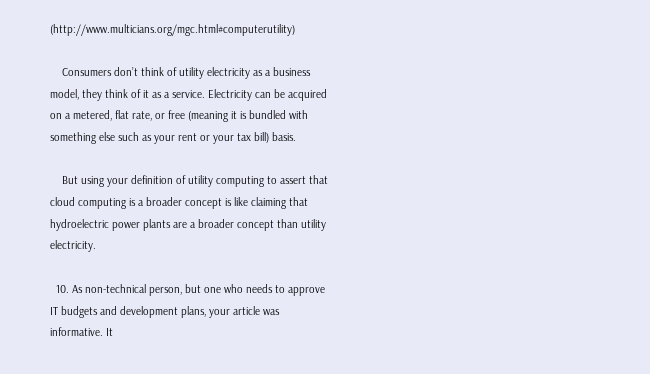(http://www.multicians.org/mgc.html#computerutility)

    Consumers don’t think of utility electricity as a business model, they think of it as a service. Electricity can be acquired on a metered, flat rate, or free (meaning it is bundled with something else such as your rent or your tax bill) basis.

    But using your definition of utility computing to assert that cloud computing is a broader concept is like claiming that hydroelectric power plants are a broader concept than utility electricity.

  10. As non-technical person, but one who needs to approve IT budgets and development plans, your article was informative. It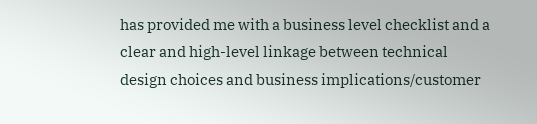has provided me with a business level checklist and a clear and high-level linkage between technical design choices and business implications/customer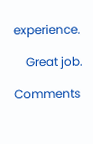experience.

    Great job.

Comments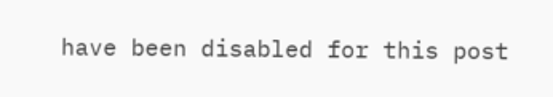have been disabled for this post